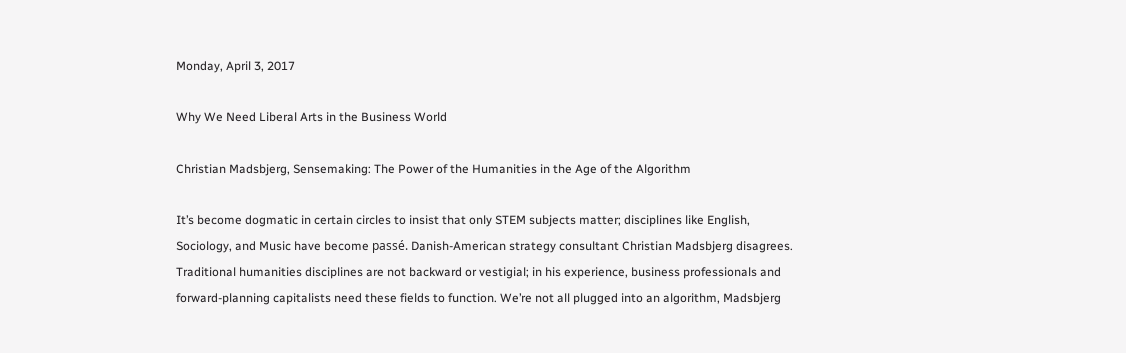Monday, April 3, 2017

Why We Need Liberal Arts in the Business World

Christian Madsbjerg, Sensemaking: The Power of the Humanities in the Age of the Algorithm

It’s become dogmatic in certain circles to insist that only STEM subjects matter; disciplines like English, Sociology, and Music have become passé. Danish-American strategy consultant Christian Madsbjerg disagrees. Traditional humanities disciplines are not backward or vestigial; in his experience, business professionals and forward-planning capitalists need these fields to function. We’re not all plugged into an algorithm, Madsbjerg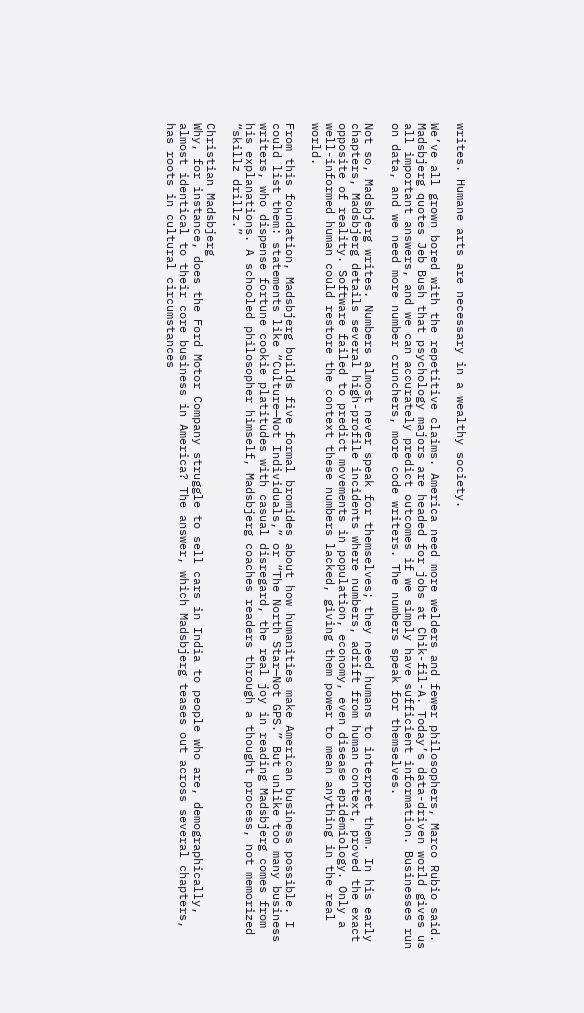writes. Humane arts are necessary in a wealthy society.

We’ve all grown bored with the repetitive claims. America need more welders and fewer philosophers, Marco Rubio said. Madsbjerg quotes Jeb Bush that psychology majors are headed for jobs at Chik-fil-A. Today’s data-driven world gives us all important answers, and we can accurately predict outcomes if we simply have sufficient information. Businesses run on data, and we need more number crunchers, more code writers. The numbers speak for themselves.

Not so, Madsbjerg writes. Numbers almost never speak for themselves; they need humans to interpret them. In his early chapters, Madsbjerg details several high-profile incidents where numbers, adrift from human context, proved the exact opposite of reality. Software failed to predict movements in population, economy, even disease epidemiology. Only a well-informed human could restore the context these numbers lacked, giving them power to mean anything in the real world.

From this foundation, Madsbjerg builds five formal bromides about how humanities make American business possible. I could list them: statements like “Culture—Not Individuals,” or “The North Star—Not GPS.” But unlike too many business writers, who dispense fortune cookie platitudes with casual disregard, the real joy in reading Madsbjerg comes from his explanations. A schooled philosopher himself, Madsbjerg coaches readers through a thought process, not memorized “skillz drillz.”

Christian Madsbjerg
Why, for instance, does the Ford Motor Company struggle to sell cars in India to people who are, demographically, almost identical to their core business in America? The answer, which Madsbjerg teases out across several chapters, has roots in cultural circumstances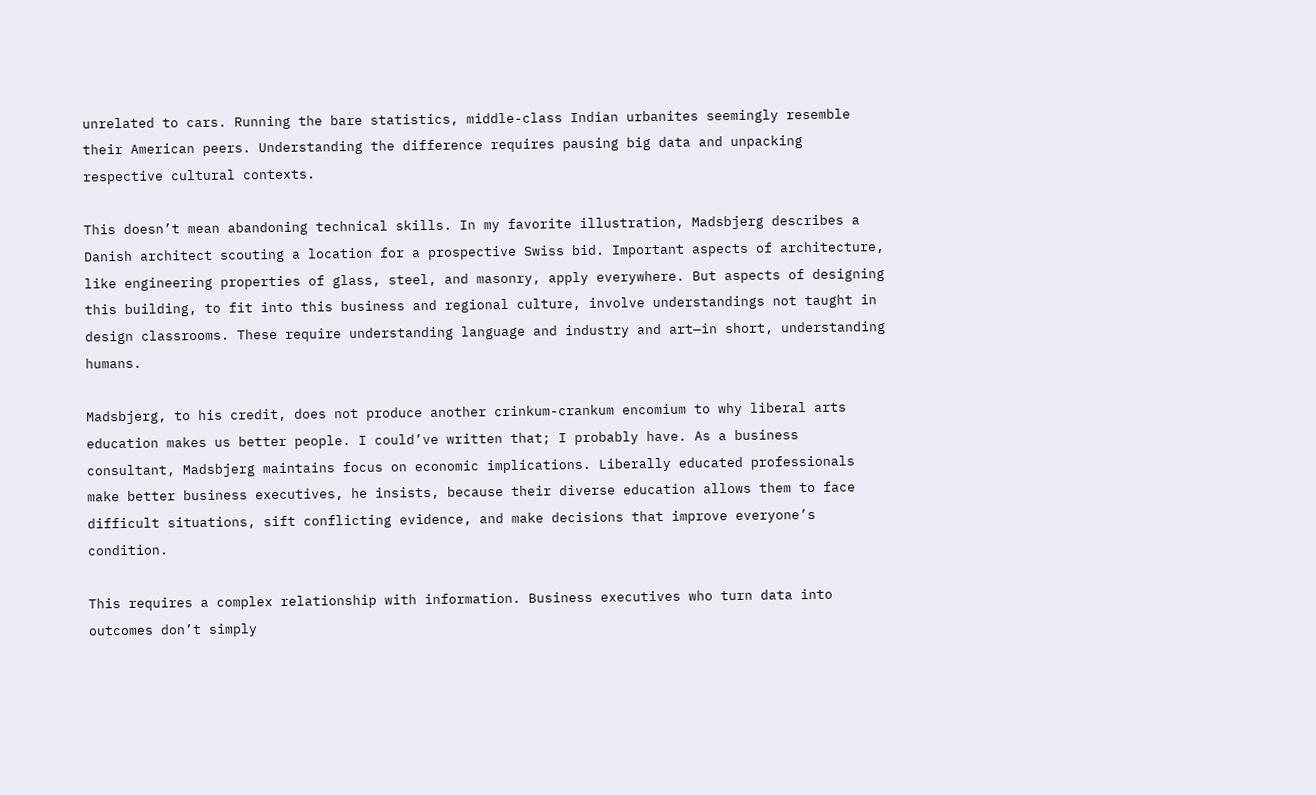unrelated to cars. Running the bare statistics, middle-class Indian urbanites seemingly resemble their American peers. Understanding the difference requires pausing big data and unpacking respective cultural contexts.

This doesn’t mean abandoning technical skills. In my favorite illustration, Madsbjerg describes a Danish architect scouting a location for a prospective Swiss bid. Important aspects of architecture, like engineering properties of glass, steel, and masonry, apply everywhere. But aspects of designing this building, to fit into this business and regional culture, involve understandings not taught in design classrooms. These require understanding language and industry and art—in short, understanding humans.

Madsbjerg, to his credit, does not produce another crinkum-crankum encomium to why liberal arts education makes us better people. I could’ve written that; I probably have. As a business consultant, Madsbjerg maintains focus on economic implications. Liberally educated professionals make better business executives, he insists, because their diverse education allows them to face difficult situations, sift conflicting evidence, and make decisions that improve everyone’s condition.

This requires a complex relationship with information. Business executives who turn data into outcomes don’t simply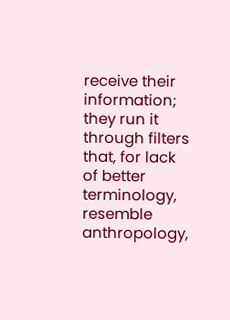receive their information; they run it through filters that, for lack of better terminology, resemble anthropology,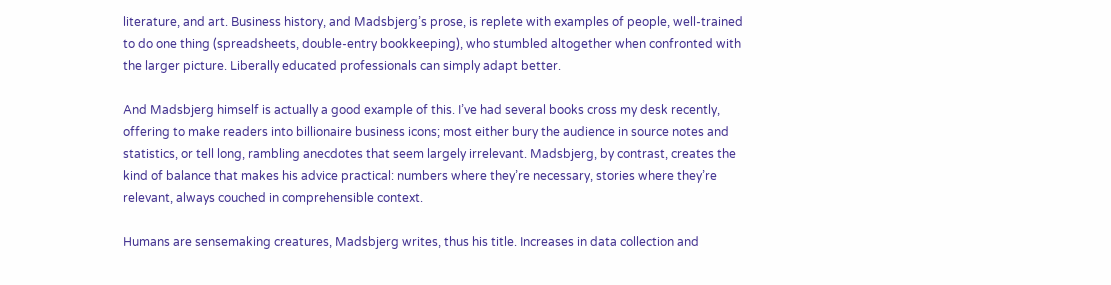literature, and art. Business history, and Madsbjerg’s prose, is replete with examples of people, well-trained to do one thing (spreadsheets, double-entry bookkeeping), who stumbled altogether when confronted with the larger picture. Liberally educated professionals can simply adapt better.

And Madsbjerg himself is actually a good example of this. I’ve had several books cross my desk recently, offering to make readers into billionaire business icons; most either bury the audience in source notes and statistics, or tell long, rambling anecdotes that seem largely irrelevant. Madsbjerg, by contrast, creates the kind of balance that makes his advice practical: numbers where they’re necessary, stories where they’re relevant, always couched in comprehensible context.

Humans are sensemaking creatures, Madsbjerg writes, thus his title. Increases in data collection and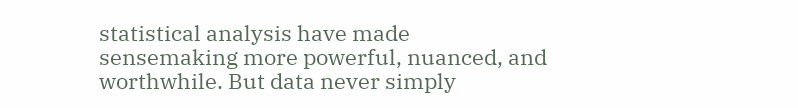statistical analysis have made sensemaking more powerful, nuanced, and worthwhile. But data never simply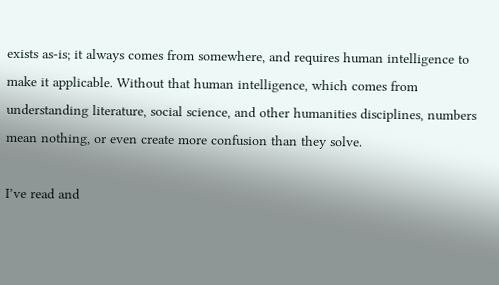exists as-is; it always comes from somewhere, and requires human intelligence to make it applicable. Without that human intelligence, which comes from understanding literature, social science, and other humanities disciplines, numbers mean nothing, or even create more confusion than they solve.

I’ve read and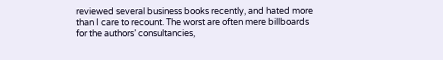reviewed several business books recently, and hated more than I care to recount. The worst are often mere billboards for the authors’ consultancies,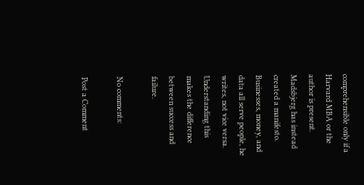comprehensible only if a Harvard MBA or the author is present. Madsbjerg has instead created a manifesto. Businesses, money, and data all serve people, he writes, not vice versa. Understanding this makes the difference between success and failure.

No comments:

Post a Comment